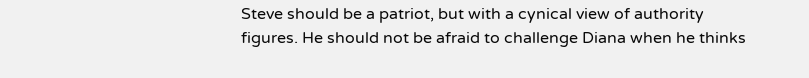Steve should be a patriot, but with a cynical view of authority figures. He should not be afraid to challenge Diana when he thinks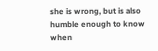she is wrong, but is also humble enough to know when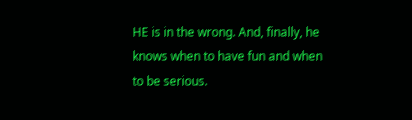HE is in the wrong. And, finally, he knows when to have fun and when to be serious.